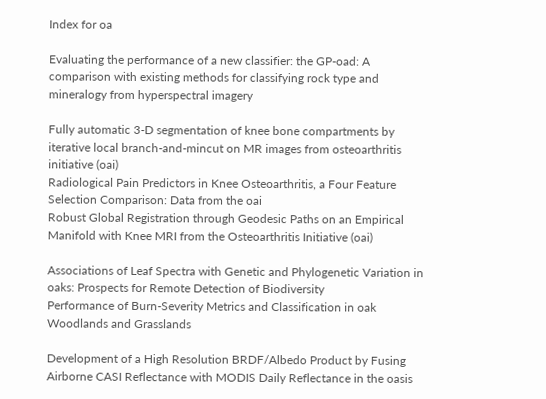Index for oa

Evaluating the performance of a new classifier: the GP-oad: A comparison with existing methods for classifying rock type and mineralogy from hyperspectral imagery

Fully automatic 3-D segmentation of knee bone compartments by iterative local branch-and-mincut on MR images from osteoarthritis initiative (oai)
Radiological Pain Predictors in Knee Osteoarthritis, a Four Feature Selection Comparison: Data from the oai
Robust Global Registration through Geodesic Paths on an Empirical Manifold with Knee MRI from the Osteoarthritis Initiative (oai)

Associations of Leaf Spectra with Genetic and Phylogenetic Variation in oaks: Prospects for Remote Detection of Biodiversity
Performance of Burn-Severity Metrics and Classification in oak Woodlands and Grasslands

Development of a High Resolution BRDF/Albedo Product by Fusing Airborne CASI Reflectance with MODIS Daily Reflectance in the oasis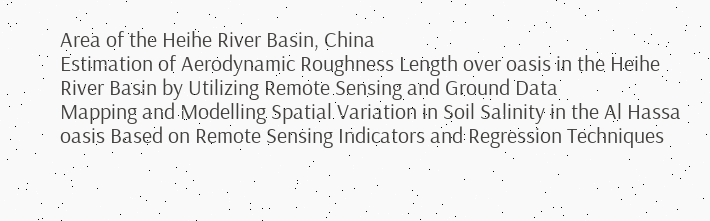Area of the Heihe River Basin, China
Estimation of Aerodynamic Roughness Length over oasis in the Heihe River Basin by Utilizing Remote Sensing and Ground Data
Mapping and Modelling Spatial Variation in Soil Salinity in the Al Hassa oasis Based on Remote Sensing Indicators and Regression Techniques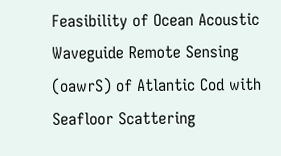Feasibility of Ocean Acoustic Waveguide Remote Sensing (oawrS) of Atlantic Cod with Seafloor Scattering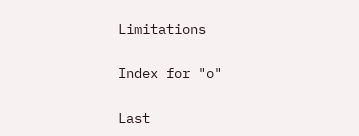Limitations

Index for "o"

Last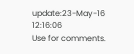update:23-May-16 12:16:06
Use for comments.